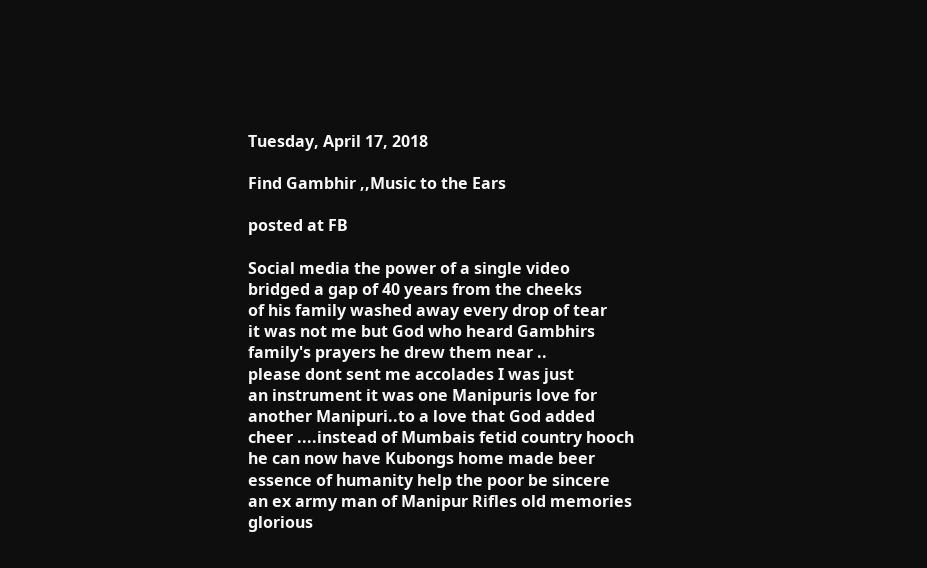Tuesday, April 17, 2018

Find Gambhir ,,Music to the Ears

posted at FB

Social media the power of a single video
bridged a gap of 40 years from the cheeks
of his family washed away every drop of tear
it was not me but God who heard Gambhirs
family's prayers he drew them near ..
please dont sent me accolades I was just
an instrument it was one Manipuris love for
another Manipuri..to a love that God added
cheer ....instead of Mumbais fetid country hooch
he can now have Kubongs home made beer
essence of humanity help the poor be sincere
an ex army man of Manipur Rifles old memories
glorious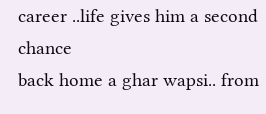career ..life gives him a second chance
back home a ghar wapsi.. from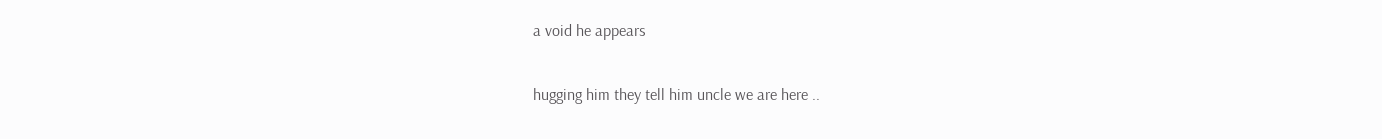a void he appears

hugging him they tell him uncle we are here ..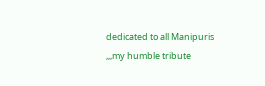dedicated to all Manipuris ,,,my humble tribute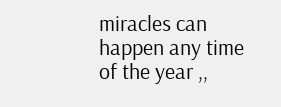miracles can happen any time of the year ,,